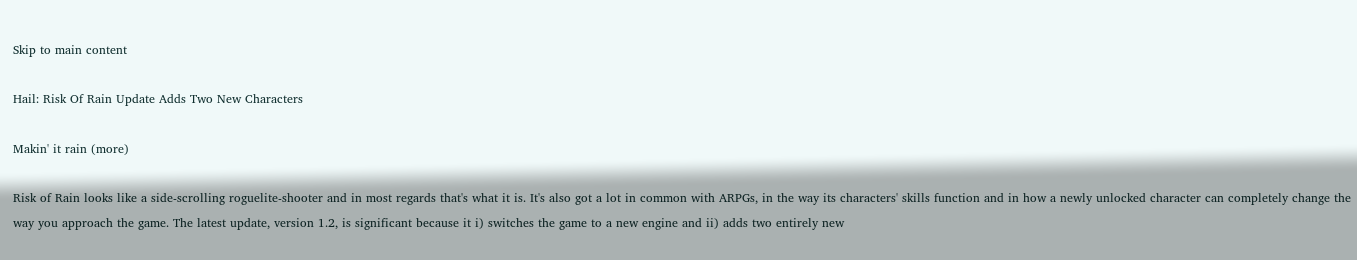Skip to main content

Hail: Risk Of Rain Update Adds Two New Characters

Makin' it rain (more)

Risk of Rain looks like a side-scrolling roguelite-shooter and in most regards that's what it is. It's also got a lot in common with ARPGs, in the way its characters' skills function and in how a newly unlocked character can completely change the way you approach the game. The latest update, version 1.2, is significant because it i) switches the game to a new engine and ii) adds two entirely new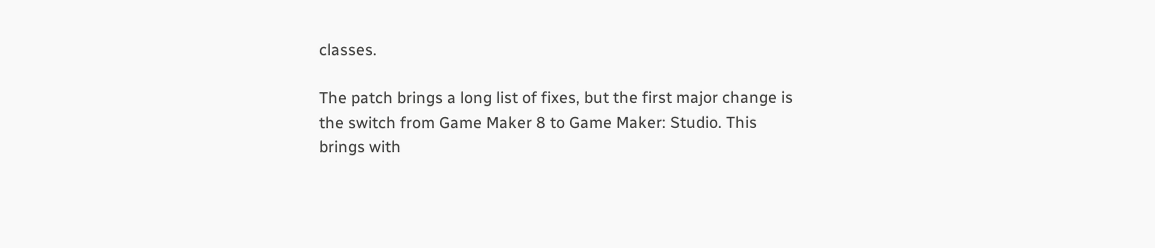classes.

The patch brings a long list of fixes, but the first major change is the switch from Game Maker 8 to Game Maker: Studio. This brings with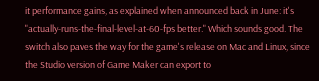it performance gains, as explained when announced back in June: it's "actually-runs-the-final-level-at-60-fps better." Which sounds good. The switch also paves the way for the game's release on Mac and Linux, since the Studio version of Game Maker can export to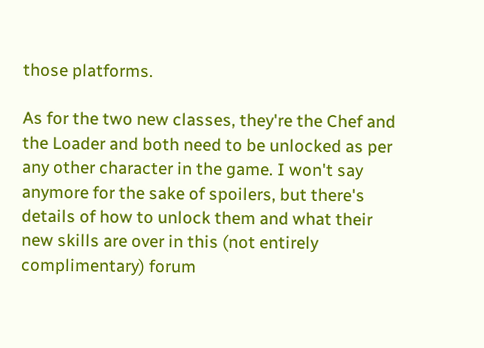those platforms.

As for the two new classes, they're the Chef and the Loader and both need to be unlocked as per any other character in the game. I won't say anymore for the sake of spoilers, but there's details of how to unlock them and what their new skills are over in this (not entirely complimentary) forum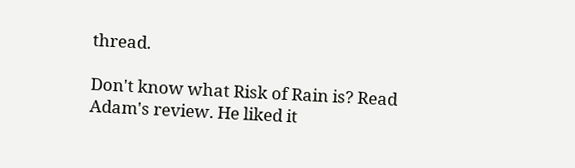thread.

Don't know what Risk of Rain is? Read Adam's review. He liked it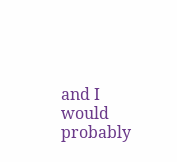and I would probably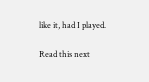like it, had I played.

Read this next